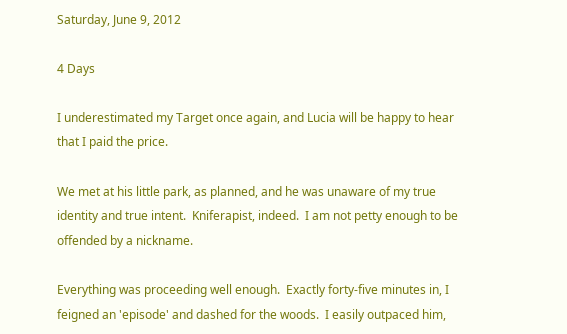Saturday, June 9, 2012

4 Days

I underestimated my Target once again, and Lucia will be happy to hear that I paid the price.

We met at his little park, as planned, and he was unaware of my true identity and true intent.  Kniferapist, indeed.  I am not petty enough to be offended by a nickname.

Everything was proceeding well enough.  Exactly forty-five minutes in, I feigned an 'episode' and dashed for the woods.  I easily outpaced him,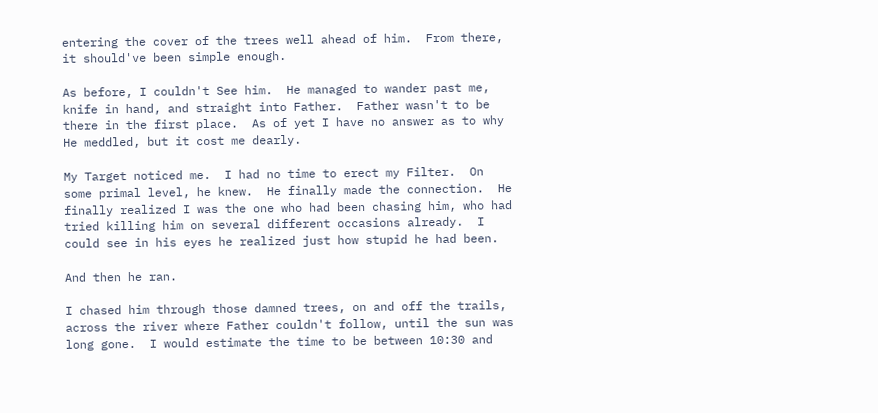entering the cover of the trees well ahead of him.  From there, it should've been simple enough.

As before, I couldn't See him.  He managed to wander past me, knife in hand, and straight into Father.  Father wasn't to be there in the first place.  As of yet I have no answer as to why He meddled, but it cost me dearly.

My Target noticed me.  I had no time to erect my Filter.  On some primal level, he knew.  He finally made the connection.  He finally realized I was the one who had been chasing him, who had tried killing him on several different occasions already.  I could see in his eyes he realized just how stupid he had been.

And then he ran.

I chased him through those damned trees, on and off the trails, across the river where Father couldn't follow, until the sun was long gone.  I would estimate the time to be between 10:30 and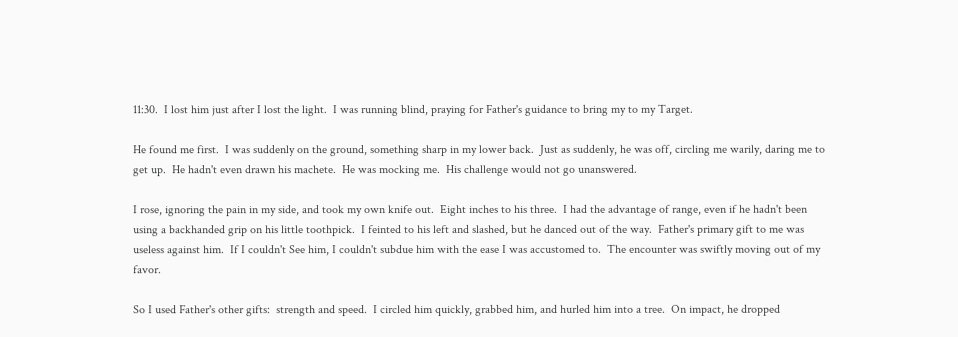11:30.  I lost him just after I lost the light.  I was running blind, praying for Father's guidance to bring my to my Target.

He found me first.  I was suddenly on the ground, something sharp in my lower back.  Just as suddenly, he was off, circling me warily, daring me to get up.  He hadn't even drawn his machete.  He was mocking me.  His challenge would not go unanswered.

I rose, ignoring the pain in my side, and took my own knife out.  Eight inches to his three.  I had the advantage of range, even if he hadn't been using a backhanded grip on his little toothpick.  I feinted to his left and slashed, but he danced out of the way.  Father's primary gift to me was useless against him.  If I couldn't See him, I couldn't subdue him with the ease I was accustomed to.  The encounter was swiftly moving out of my favor.

So I used Father's other gifts:  strength and speed.  I circled him quickly, grabbed him, and hurled him into a tree.  On impact, he dropped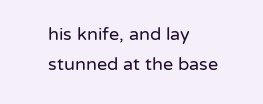his knife, and lay stunned at the base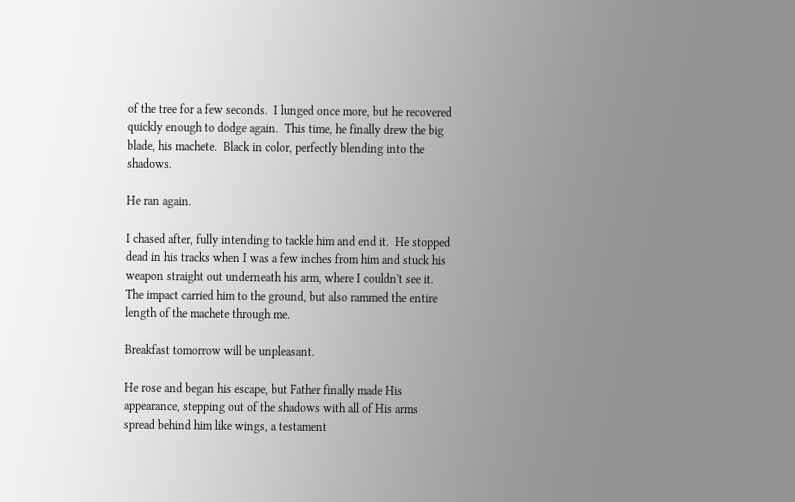of the tree for a few seconds.  I lunged once more, but he recovered quickly enough to dodge again.  This time, he finally drew the big blade, his machete.  Black in color, perfectly blending into the shadows.

He ran again.

I chased after, fully intending to tackle him and end it.  He stopped dead in his tracks when I was a few inches from him and stuck his weapon straight out underneath his arm, where I couldn't see it.  The impact carried him to the ground, but also rammed the entire length of the machete through me.

Breakfast tomorrow will be unpleasant.

He rose and began his escape, but Father finally made His appearance, stepping out of the shadows with all of His arms spread behind him like wings, a testament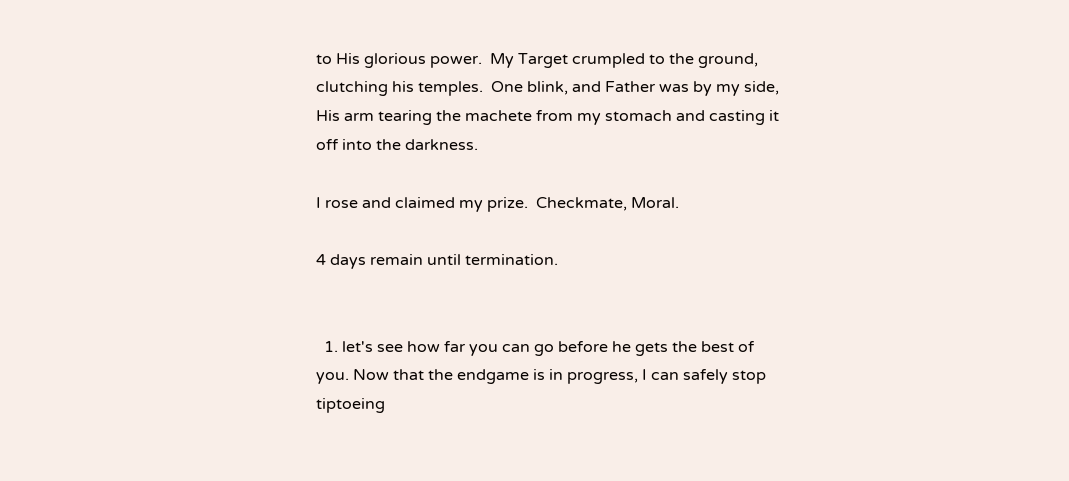to His glorious power.  My Target crumpled to the ground, clutching his temples.  One blink, and Father was by my side, His arm tearing the machete from my stomach and casting it off into the darkness.

I rose and claimed my prize.  Checkmate, Moral.

4 days remain until termination.


  1. let's see how far you can go before he gets the best of you. Now that the endgame is in progress, I can safely stop tiptoeing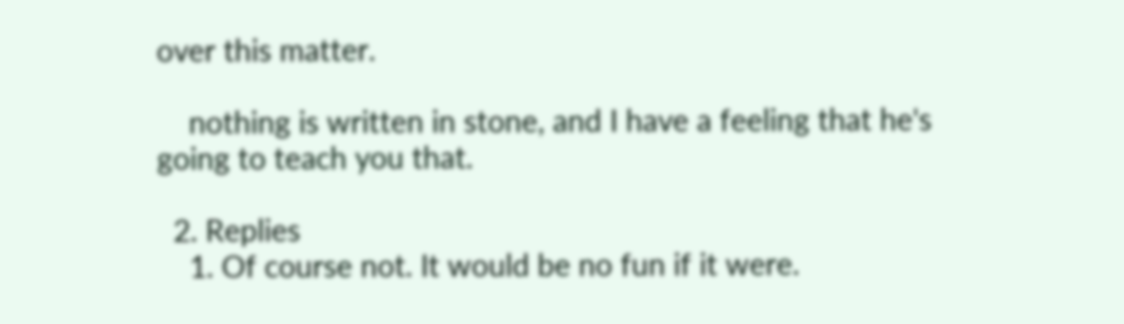over this matter.

    nothing is written in stone, and I have a feeling that he's going to teach you that.

  2. Replies
    1. Of course not. It would be no fun if it were.